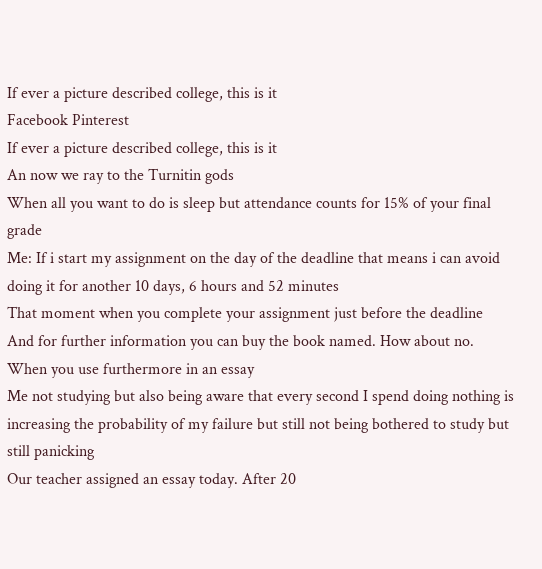If ever a picture described college, this is it
Facebook Pinterest
If ever a picture described college, this is it
An now we ray to the Turnitin gods
When all you want to do is sleep but attendance counts for 15% of your final grade
Me: If i start my assignment on the day of the deadline that means i can avoid doing it for another 10 days, 6 hours and 52 minutes
That moment when you complete your assignment just before the deadline
And for further information you can buy the book named. How about no.
When you use furthermore in an essay
Me not studying but also being aware that every second I spend doing nothing is increasing the probability of my failure but still not being bothered to study but still panicking
Our teacher assigned an essay today. After 20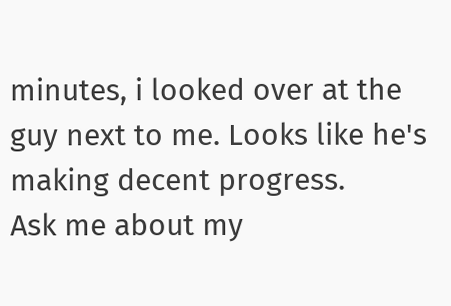minutes, i looked over at the guy next to me. Looks like he's making decent progress.
Ask me about my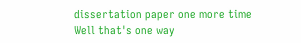dissertation paper one more time
Well that's one way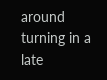around turning in a late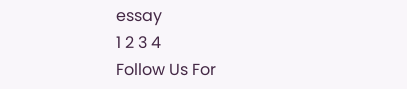essay
1 2 3 4
Follow Us For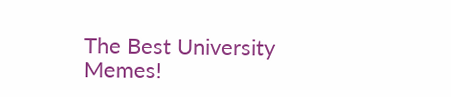The Best University Memes!